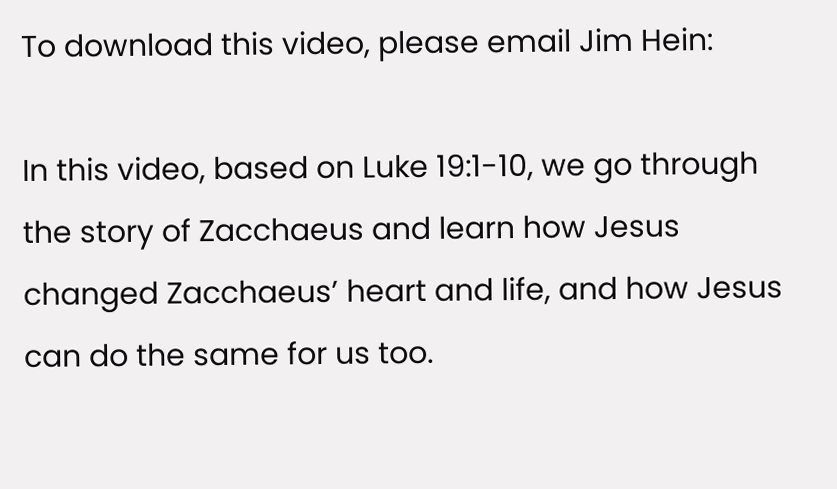To download this video, please email Jim Hein:

In this video, based on Luke 19:1-10, we go through the story of Zacchaeus and learn how Jesus changed Zacchaeus’ heart and life, and how Jesus can do the same for us too.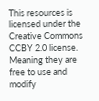This resources is licensed under the Creative Commons CCBY 2.0 license. Meaning they are free to use and modify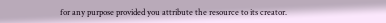for any purpose provided you attribute the resource to its creator.